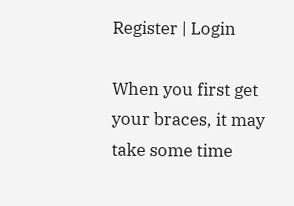Register | Login

When you first get your braces, it may take some time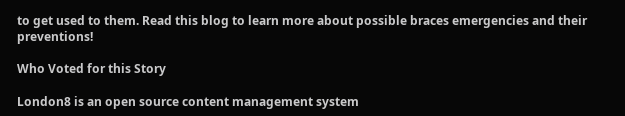to get used to them. Read this blog to learn more about possible braces emergencies and their preventions!

Who Voted for this Story

London8 is an open source content management system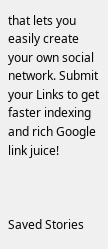that lets you easily create your own social network. Submit your Links to get faster indexing and rich Google link juice!



Saved Stories